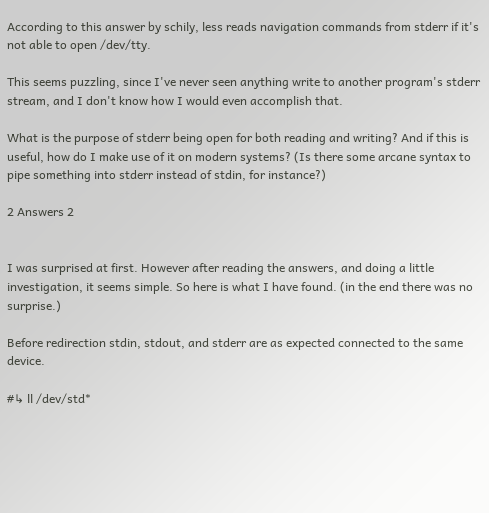According to this answer by schily, less reads navigation commands from stderr if it's not able to open /dev/tty.

This seems puzzling, since I've never seen anything write to another program's stderr stream, and I don't know how I would even accomplish that.

What is the purpose of stderr being open for both reading and writing? And if this is useful, how do I make use of it on modern systems? (Is there some arcane syntax to pipe something into stderr instead of stdin, for instance?)

2 Answers 2


I was surprised at first. However after reading the answers, and doing a little investigation, it seems simple. So here is what I have found. (in the end there was no surprise.)

Before redirection stdin, stdout, and stderr are as expected connected to the same device.

#↳ ll /dev/std*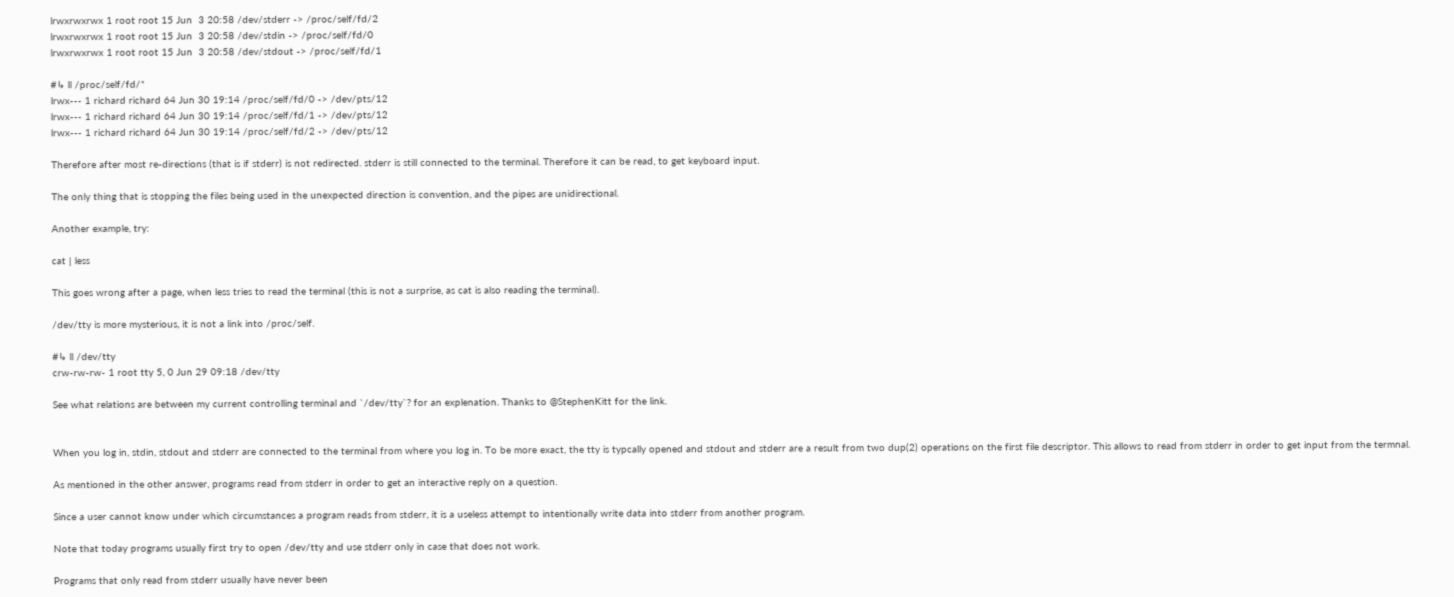lrwxrwxrwx 1 root root 15 Jun  3 20:58 /dev/stderr -> /proc/self/fd/2
lrwxrwxrwx 1 root root 15 Jun  3 20:58 /dev/stdin -> /proc/self/fd/0
lrwxrwxrwx 1 root root 15 Jun  3 20:58 /dev/stdout -> /proc/self/fd/1

#↳ ll /proc/self/fd/*
lrwx--- 1 richard richard 64 Jun 30 19:14 /proc/self/fd/0 -> /dev/pts/12
lrwx--- 1 richard richard 64 Jun 30 19:14 /proc/self/fd/1 -> /dev/pts/12
lrwx--- 1 richard richard 64 Jun 30 19:14 /proc/self/fd/2 -> /dev/pts/12

Therefore after most re-directions (that is if stderr) is not redirected. stderr is still connected to the terminal. Therefore it can be read, to get keyboard input.

The only thing that is stopping the files being used in the unexpected direction is convention, and the pipes are unidirectional.

Another example, try:

cat | less

This goes wrong after a page, when less tries to read the terminal (this is not a surprise, as cat is also reading the terminal).

/dev/tty is more mysterious, it is not a link into /proc/self.

#↳ ll /dev/tty
crw-rw-rw- 1 root tty 5, 0 Jun 29 09:18 /dev/tty

See what relations are between my current controlling terminal and `/dev/tty`? for an explenation. Thanks to @StephenKitt for the link.


When you log in, stdin, stdout and stderr are connected to the terminal from where you log in. To be more exact, the tty is typcally opened and stdout and stderr are a result from two dup(2) operations on the first file descriptor. This allows to read from stderr in order to get input from the termnal.

As mentioned in the other answer, programs read from stderr in order to get an interactive reply on a question.

Since a user cannot know under which circumstances a program reads from stderr, it is a useless attempt to intentionally write data into stderr from another program.

Note that today programs usually first try to open /dev/tty and use stderr only in case that does not work.

Programs that only read from stderr usually have never been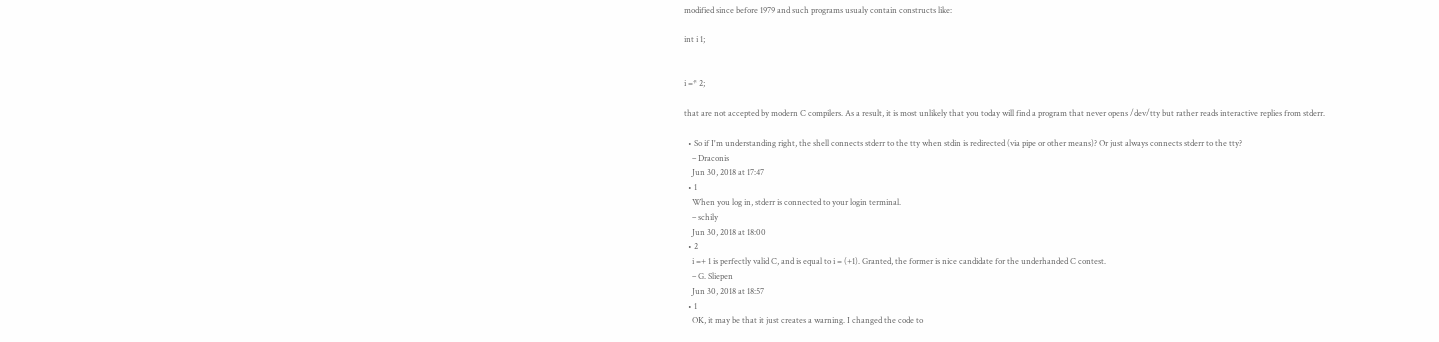modified since before 1979 and such programs usualy contain constructs like:

int i 1;


i =* 2;

that are not accepted by modern C compilers. As a result, it is most unlikely that you today will find a program that never opens /dev/tty but rather reads interactive replies from stderr.

  • So if I'm understanding right, the shell connects stderr to the tty when stdin is redirected (via pipe or other means)? Or just always connects stderr to the tty?
    – Draconis
    Jun 30, 2018 at 17:47
  • 1
    When you log in, stderr is connected to your login terminal.
    – schily
    Jun 30, 2018 at 18:00
  • 2
    i =+ 1 is perfectly valid C, and is equal to i = (+1). Granted, the former is nice candidate for the underhanded C contest.
    – G. Sliepen
    Jun 30, 2018 at 18:57
  • 1
    OK, it may be that it just creates a warning. I changed the code to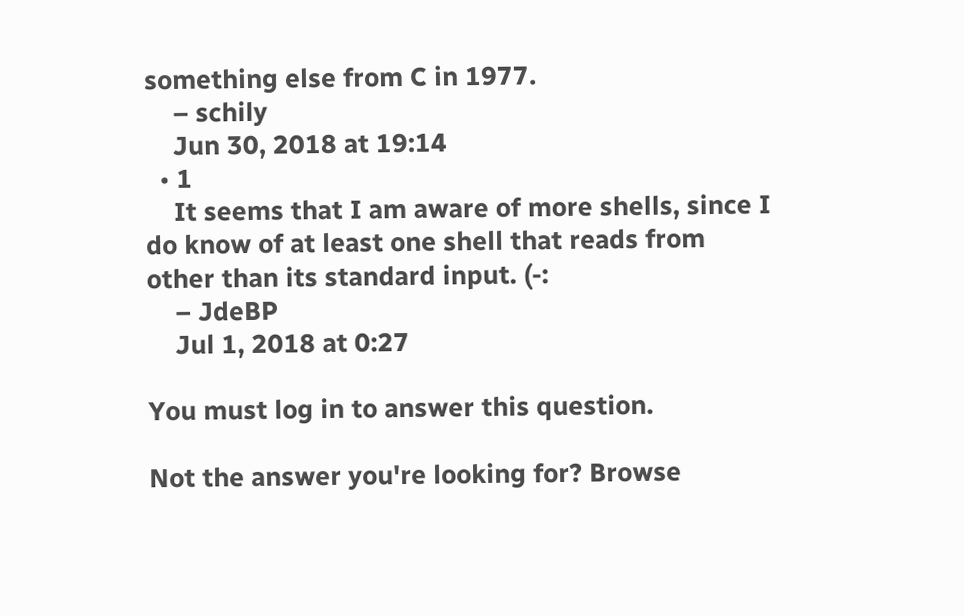something else from C in 1977.
    – schily
    Jun 30, 2018 at 19:14
  • 1
    It seems that I am aware of more shells, since I do know of at least one shell that reads from other than its standard input. (-:
    – JdeBP
    Jul 1, 2018 at 0:27

You must log in to answer this question.

Not the answer you're looking for? Browse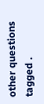other questions tagged .